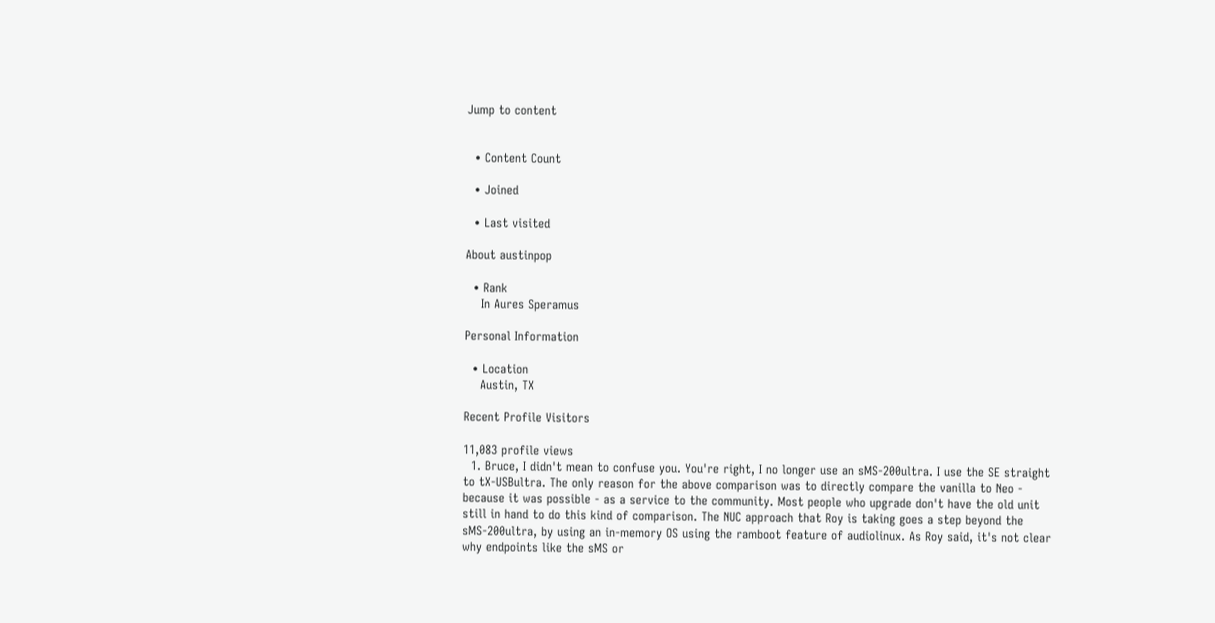Jump to content


  • Content Count

  • Joined

  • Last visited

About austinpop

  • Rank
    In Aures Speramus

Personal Information

  • Location
    Austin, TX

Recent Profile Visitors

11,083 profile views
  1. Bruce, I didn't mean to confuse you. You're right, I no longer use an sMS-200ultra. I use the SE straight to tX-USBultra. The only reason for the above comparison was to directly compare the vanilla to Neo - because it was possible - as a service to the community. Most people who upgrade don't have the old unit still in hand to do this kind of comparison. The NUC approach that Roy is taking goes a step beyond the sMS-200ultra, by using an in-memory OS using the ramboot feature of audiolinux. As Roy said, it's not clear why endpoints like the sMS or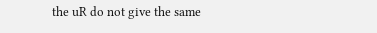the uR do not give the same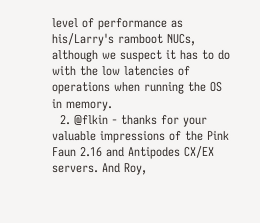level of performance as his/Larry's ramboot NUCs, although we suspect it has to do with the low latencies of operations when running the OS in memory.
  2. @flkin - thanks for your valuable impressions of the Pink Faun 2.16 and Antipodes CX/EX servers. And Roy,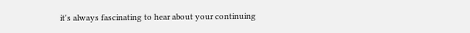it's always fascinating to hear about your continuing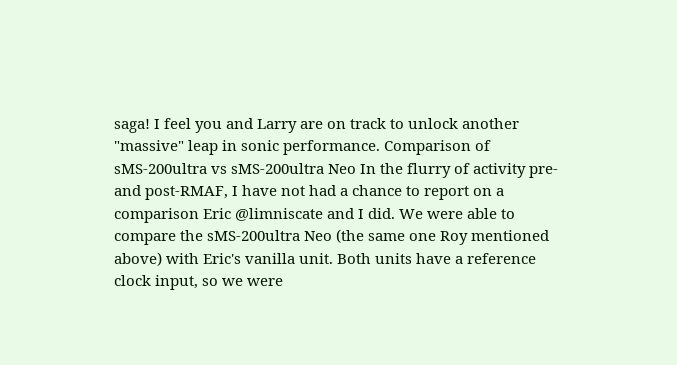saga! I feel you and Larry are on track to unlock another "massive" leap in sonic performance. Comparison of sMS-200ultra vs sMS-200ultra Neo In the flurry of activity pre- and post-RMAF, I have not had a chance to report on a comparison Eric @limniscate and I did. We were able to compare the sMS-200ultra Neo (the same one Roy mentioned above) with Eric's vanilla unit. Both units have a reference clock input, so we were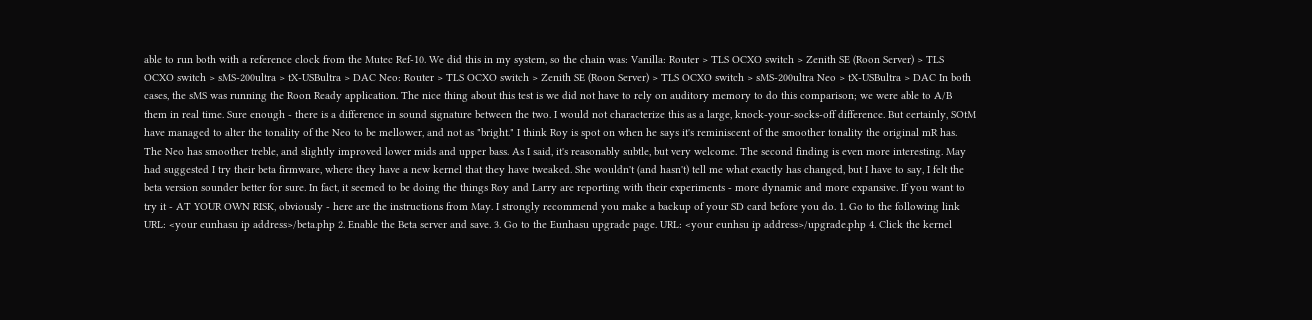able to run both with a reference clock from the Mutec Ref-10. We did this in my system, so the chain was: Vanilla: Router > TLS OCXO switch > Zenith SE (Roon Server) > TLS OCXO switch > sMS-200ultra > tX-USBultra > DAC Neo: Router > TLS OCXO switch > Zenith SE (Roon Server) > TLS OCXO switch > sMS-200ultra Neo > tX-USBultra > DAC In both cases, the sMS was running the Roon Ready application. The nice thing about this test is we did not have to rely on auditory memory to do this comparison; we were able to A/B them in real time. Sure enough - there is a difference in sound signature between the two. I would not characterize this as a large, knock-your-socks-off difference. But certainly, SOtM have managed to alter the tonality of the Neo to be mellower, and not as "bright." I think Roy is spot on when he says it's reminiscent of the smoother tonality the original mR has. The Neo has smoother treble, and slightly improved lower mids and upper bass. As I said, it's reasonably subtle, but very welcome. The second finding is even more interesting. May had suggested I try their beta firmware, where they have a new kernel that they have tweaked. She wouldn't (and hasn't) tell me what exactly has changed, but I have to say, I felt the beta version sounder better for sure. In fact, it seemed to be doing the things Roy and Larry are reporting with their experiments - more dynamic and more expansive. If you want to try it - AT YOUR OWN RISK, obviously - here are the instructions from May. I strongly recommend you make a backup of your SD card before you do. 1. Go to the following link URL: <your eunhasu ip address>/beta.php 2. Enable the Beta server and save. 3. Go to the Eunhasu upgrade page. URL: <your eunhsu ip address>/upgrade.php 4. Click the kernel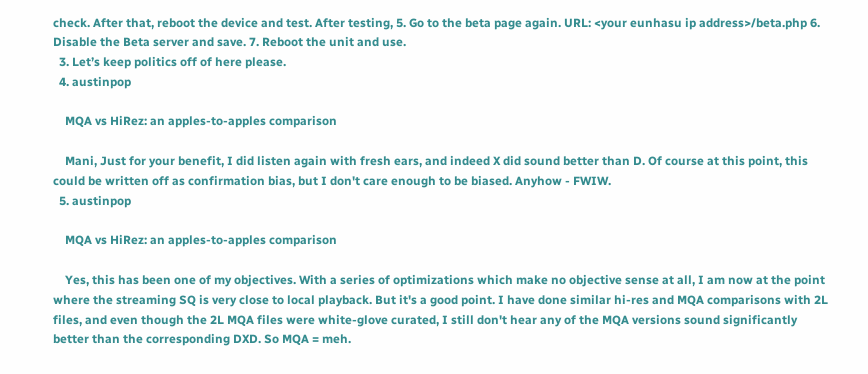check. After that, reboot the device and test. After testing, 5. Go to the beta page again. URL: <your eunhasu ip address>/beta.php 6. Disable the Beta server and save. 7. Reboot the unit and use.
  3. Let’s keep politics off of here please.
  4. austinpop

    MQA vs HiRez: an apples-to-apples comparison

    Mani, Just for your benefit, I did listen again with fresh ears, and indeed X did sound better than D. Of course at this point, this could be written off as confirmation bias, but I don't care enough to be biased. Anyhow - FWIW.
  5. austinpop

    MQA vs HiRez: an apples-to-apples comparison

    Yes, this has been one of my objectives. With a series of optimizations which make no objective sense at all, I am now at the point where the streaming SQ is very close to local playback. But it's a good point. I have done similar hi-res and MQA comparisons with 2L files, and even though the 2L MQA files were white-glove curated, I still don't hear any of the MQA versions sound significantly better than the corresponding DXD. So MQA = meh.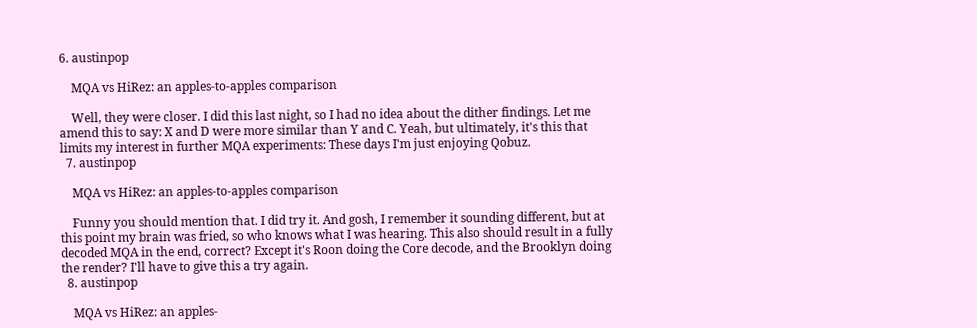6. austinpop

    MQA vs HiRez: an apples-to-apples comparison

    Well, they were closer. I did this last night, so I had no idea about the dither findings. Let me amend this to say: X and D were more similar than Y and C. Yeah, but ultimately, it's this that limits my interest in further MQA experiments: These days I'm just enjoying Qobuz.
  7. austinpop

    MQA vs HiRez: an apples-to-apples comparison

    Funny you should mention that. I did try it. And gosh, I remember it sounding different, but at this point my brain was fried, so who knows what I was hearing. This also should result in a fully decoded MQA in the end, correct? Except it's Roon doing the Core decode, and the Brooklyn doing the render? I'll have to give this a try again.
  8. austinpop

    MQA vs HiRez: an apples-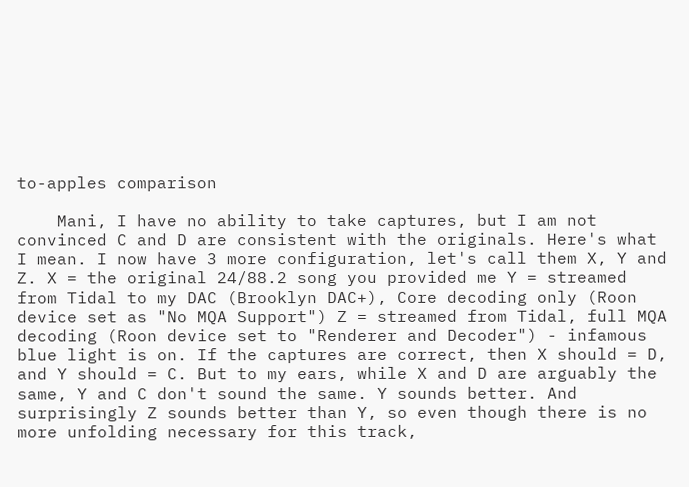to-apples comparison

    Mani, I have no ability to take captures, but I am not convinced C and D are consistent with the originals. Here's what I mean. I now have 3 more configuration, let's call them X, Y and Z. X = the original 24/88.2 song you provided me Y = streamed from Tidal to my DAC (Brooklyn DAC+), Core decoding only (Roon device set as "No MQA Support") Z = streamed from Tidal, full MQA decoding (Roon device set to "Renderer and Decoder") - infamous blue light is on. If the captures are correct, then X should = D, and Y should = C. But to my ears, while X and D are arguably the same, Y and C don't sound the same. Y sounds better. And surprisingly Z sounds better than Y, so even though there is no more unfolding necessary for this track,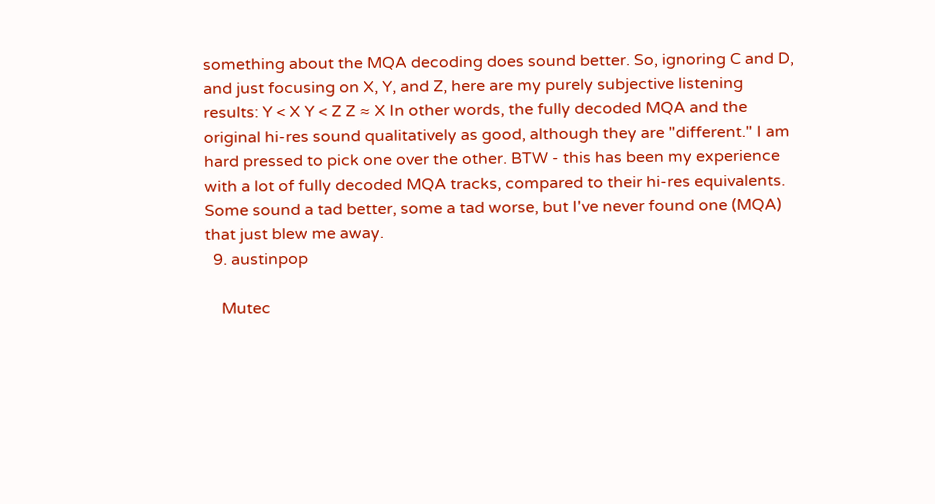something about the MQA decoding does sound better. So, ignoring C and D, and just focusing on X, Y, and Z, here are my purely subjective listening results: Y < X Y < Z Z ≈ X In other words, the fully decoded MQA and the original hi-res sound qualitatively as good, although they are "different." I am hard pressed to pick one over the other. BTW - this has been my experience with a lot of fully decoded MQA tracks, compared to their hi-res equivalents. Some sound a tad better, some a tad worse, but I've never found one (MQA) that just blew me away.
  9. austinpop

    Mutec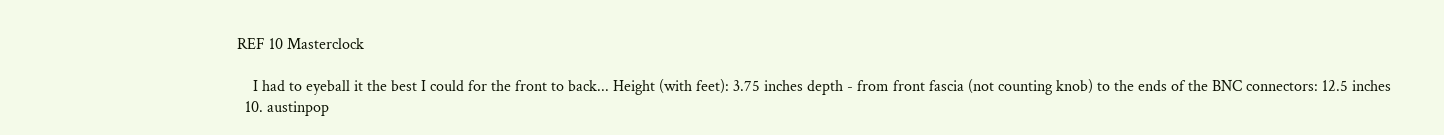REF 10 Masterclock

    I had to eyeball it the best I could for the front to back... Height (with feet): 3.75 inches depth - from front fascia (not counting knob) to the ends of the BNC connectors: 12.5 inches
  10. austinpop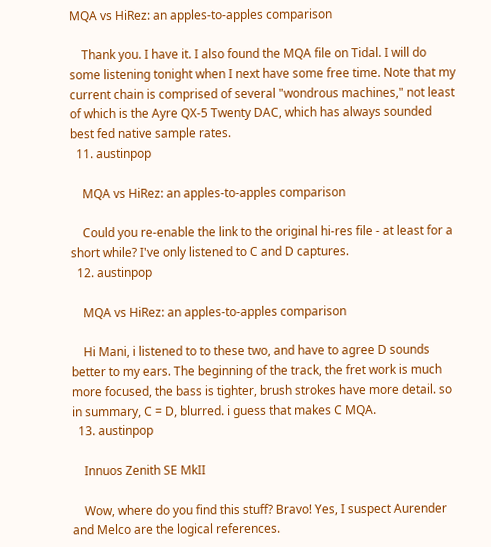MQA vs HiRez: an apples-to-apples comparison

    Thank you. I have it. I also found the MQA file on Tidal. I will do some listening tonight when I next have some free time. Note that my current chain is comprised of several "wondrous machines," not least of which is the Ayre QX-5 Twenty DAC, which has always sounded best fed native sample rates.
  11. austinpop

    MQA vs HiRez: an apples-to-apples comparison

    Could you re-enable the link to the original hi-res file - at least for a short while? I've only listened to C and D captures.
  12. austinpop

    MQA vs HiRez: an apples-to-apples comparison

    Hi Mani, i listened to to these two, and have to agree D sounds better to my ears. The beginning of the track, the fret work is much more focused, the bass is tighter, brush strokes have more detail. so in summary, C = D, blurred. i guess that makes C MQA.
  13. austinpop

    Innuos Zenith SE MkII

    Wow, where do you find this stuff? Bravo! Yes, I suspect Aurender and Melco are the logical references.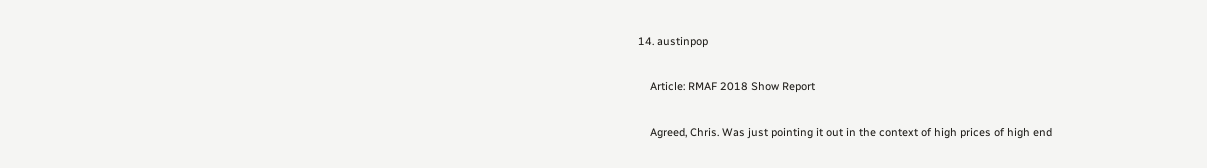14. austinpop

    Article: RMAF 2018 Show Report

    Agreed, Chris. Was just pointing it out in the context of high prices of high end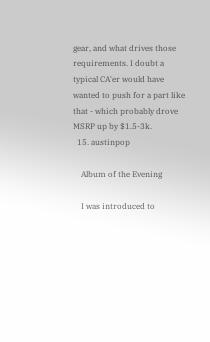gear, and what drives those requirements. I doubt a typical CA'er would have wanted to push for a part like that - which probably drove MSRP up by $1.5-3k.
  15. austinpop

    Album of the Evening

    I was introduced to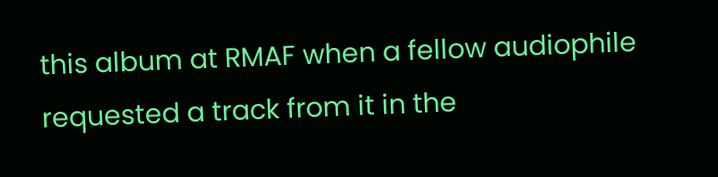this album at RMAF when a fellow audiophile requested a track from it in the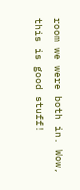room we were both in. Wow, this is good stuff!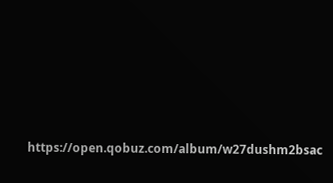https://open.qobuz.com/album/w27dushm2bsac